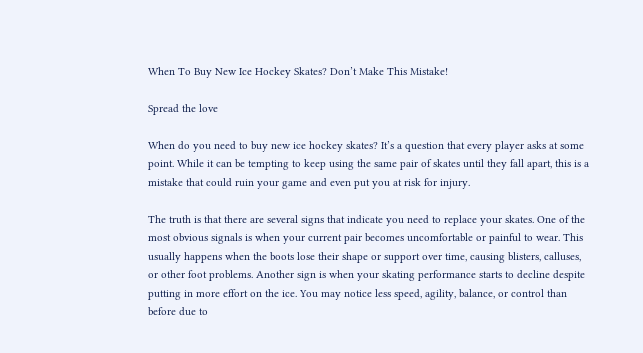When To Buy New Ice Hockey Skates? Don’t Make This Mistake!

Spread the love

When do you need to buy new ice hockey skates? It’s a question that every player asks at some point. While it can be tempting to keep using the same pair of skates until they fall apart, this is a mistake that could ruin your game and even put you at risk for injury.

The truth is that there are several signs that indicate you need to replace your skates. One of the most obvious signals is when your current pair becomes uncomfortable or painful to wear. This usually happens when the boots lose their shape or support over time, causing blisters, calluses, or other foot problems. Another sign is when your skating performance starts to decline despite putting in more effort on the ice. You may notice less speed, agility, balance, or control than before due to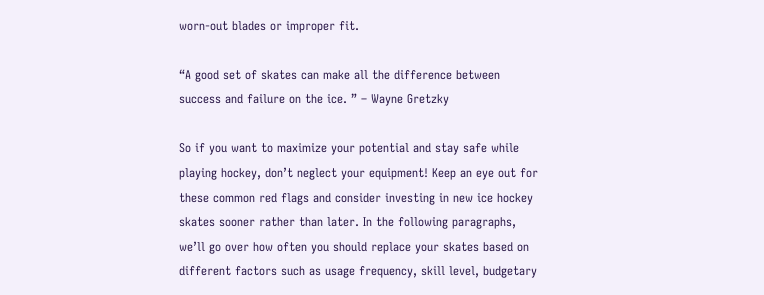worn-out blades or improper fit.

“A good set of skates can make all the difference between success and failure on the ice. ” – Wayne Gretzky

So if you want to maximize your potential and stay safe while playing hockey, don’t neglect your equipment! Keep an eye out for these common red flags and consider investing in new ice hockey skates sooner rather than later. In the following paragraphs, we’ll go over how often you should replace your skates based on different factors such as usage frequency, skill level, budgetary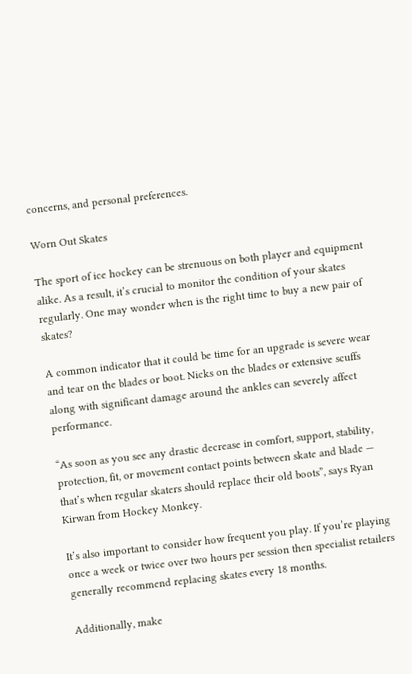concerns, and personal preferences.

Worn Out Skates

The sport of ice hockey can be strenuous on both player and equipment alike. As a result, it’s crucial to monitor the condition of your skates regularly. One may wonder when is the right time to buy a new pair of skates?

A common indicator that it could be time for an upgrade is severe wear and tear on the blades or boot. Nicks on the blades or extensive scuffs along with significant damage around the ankles can severely affect performance.

“As soon as you see any drastic decrease in comfort, support, stability, protection, fit, or movement contact points between skate and blade — that’s when regular skaters should replace their old boots”, says Ryan Kirwan from Hockey Monkey.

It’s also important to consider how frequent you play. If you’re playing once a week or twice over two hours per session then specialist retailers generally recommend replacing skates every 18 months.

Additionally, make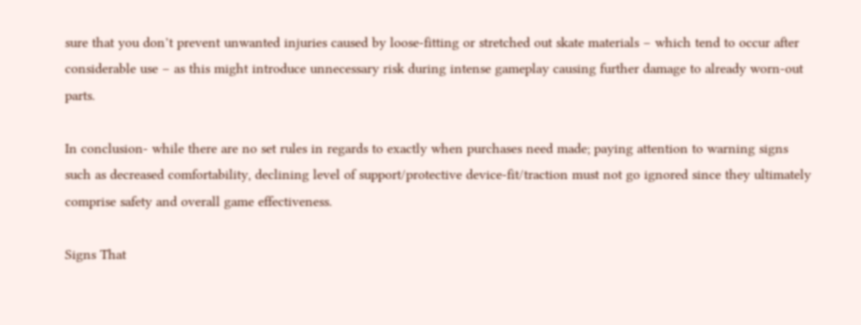sure that you don’t prevent unwanted injuries caused by loose-fitting or stretched out skate materials – which tend to occur after considerable use – as this might introduce unnecessary risk during intense gameplay causing further damage to already worn-out parts.

In conclusion- while there are no set rules in regards to exactly when purchases need made; paying attention to warning signs such as decreased comfortability, declining level of support/protective device-fit/traction must not go ignored since they ultimately comprise safety and overall game effectiveness.

Signs That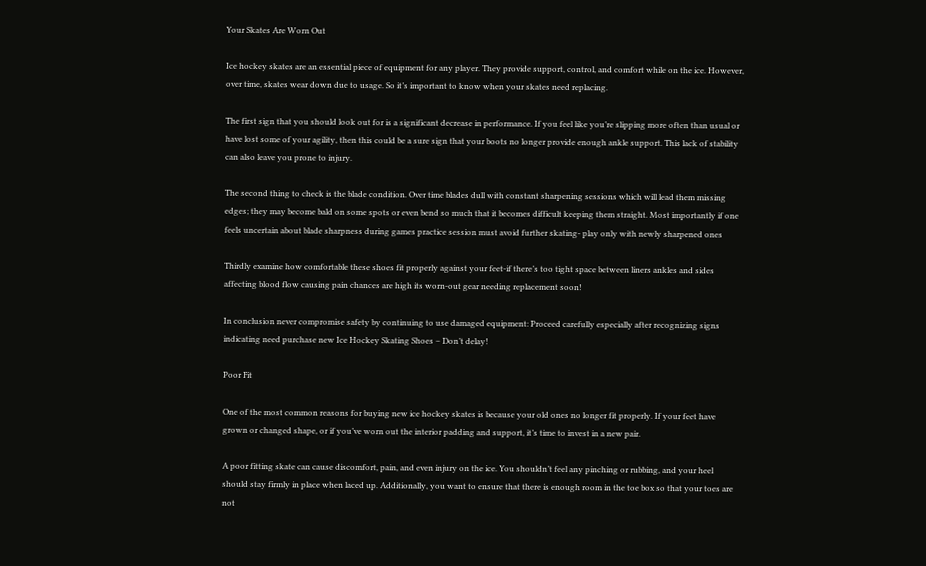Your Skates Are Worn Out

Ice hockey skates are an essential piece of equipment for any player. They provide support, control, and comfort while on the ice. However, over time, skates wear down due to usage. So it’s important to know when your skates need replacing.

The first sign that you should look out for is a significant decrease in performance. If you feel like you’re slipping more often than usual or have lost some of your agility, then this could be a sure sign that your boots no longer provide enough ankle support. This lack of stability can also leave you prone to injury.

The second thing to check is the blade condition. Over time blades dull with constant sharpening sessions which will lead them missing edges; they may become bald on some spots or even bend so much that it becomes difficult keeping them straight. Most importantly if one feels uncertain about blade sharpness during games practice session must avoid further skating- play only with newly sharpened ones

Thirdly examine how comfortable these shoes fit properly against your feet-if there’s too tight space between liners ankles and sides affecting blood flow causing pain chances are high its worn-out gear needing replacement soon!

In conclusion never compromise safety by continuing to use damaged equipment: Proceed carefully especially after recognizing signs indicating need purchase new Ice Hockey Skating Shoes – Don’t delay!

Poor Fit

One of the most common reasons for buying new ice hockey skates is because your old ones no longer fit properly. If your feet have grown or changed shape, or if you’ve worn out the interior padding and support, it’s time to invest in a new pair.

A poor fitting skate can cause discomfort, pain, and even injury on the ice. You shouldn’t feel any pinching or rubbing, and your heel should stay firmly in place when laced up. Additionally, you want to ensure that there is enough room in the toe box so that your toes are not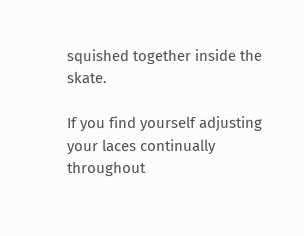squished together inside the skate.

If you find yourself adjusting your laces continually throughout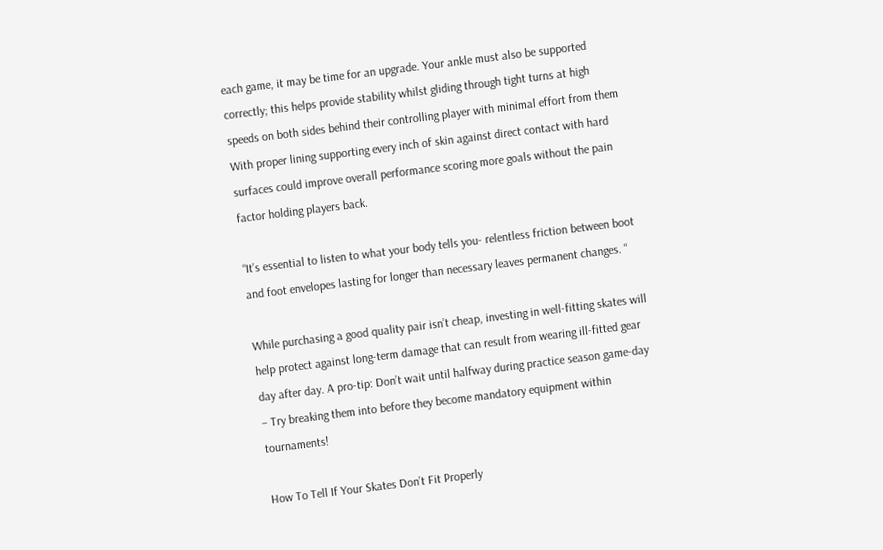each game, it may be time for an upgrade. Your ankle must also be supported correctly; this helps provide stability whilst gliding through tight turns at high speeds on both sides behind their controlling player with minimal effort from them With proper lining supporting every inch of skin against direct contact with hard surfaces could improve overall performance scoring more goals without the pain factor holding players back.

“It’s essential to listen to what your body tells you- relentless friction between boot and foot envelopes lasting for longer than necessary leaves permanent changes. “

While purchasing a good quality pair isn’t cheap, investing in well-fitting skates will help protect against long-term damage that can result from wearing ill-fitted gear day after day. A pro-tip: Don’t wait until halfway during practice season game-day – Try breaking them into before they become mandatory equipment within tournaments!

How To Tell If Your Skates Don’t Fit Properly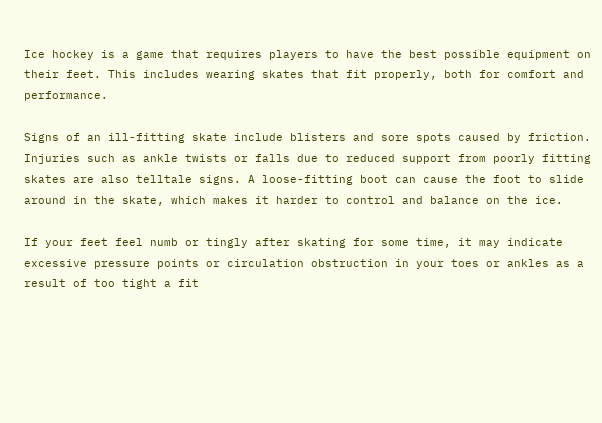Ice hockey is a game that requires players to have the best possible equipment on their feet. This includes wearing skates that fit properly, both for comfort and performance.

Signs of an ill-fitting skate include blisters and sore spots caused by friction. Injuries such as ankle twists or falls due to reduced support from poorly fitting skates are also telltale signs. A loose-fitting boot can cause the foot to slide around in the skate, which makes it harder to control and balance on the ice.

If your feet feel numb or tingly after skating for some time, it may indicate excessive pressure points or circulation obstruction in your toes or ankles as a result of too tight a fit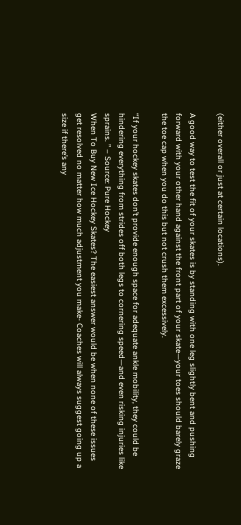(either overall or just at certain locations).

A good way to test the fit of your skates is by standing with one leg slightly bent and pushing forward with your other hand against the front part of your skate—your toes should barely graze the toe cap when you do this but not crush them excessively.

“If your hockey skates don’t provide enough space for adequate ankle mobility, they could be hindering everything from strides off both legs to cornering speed—and even risking injuries like sprains. ” – Source: Pure Hockey
When To Buy New Ice Hockey Skates? The easiest answer would be when none of these issues get resolved no matter how much adjustment you make- Coaches will always suggest going up a size if there’s any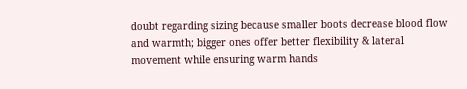doubt regarding sizing because smaller boots decrease blood flow and warmth; bigger ones offer better flexibility & lateral movement while ensuring warm hands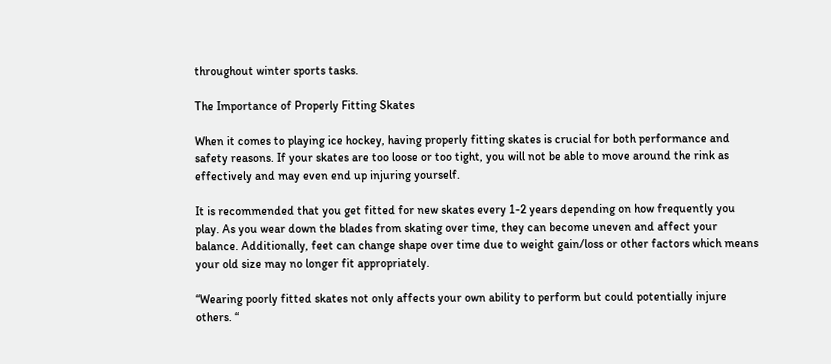throughout winter sports tasks.

The Importance of Properly Fitting Skates

When it comes to playing ice hockey, having properly fitting skates is crucial for both performance and safety reasons. If your skates are too loose or too tight, you will not be able to move around the rink as effectively and may even end up injuring yourself.

It is recommended that you get fitted for new skates every 1-2 years depending on how frequently you play. As you wear down the blades from skating over time, they can become uneven and affect your balance. Additionally, feet can change shape over time due to weight gain/loss or other factors which means your old size may no longer fit appropriately.

“Wearing poorly fitted skates not only affects your own ability to perform but could potentially injure others. “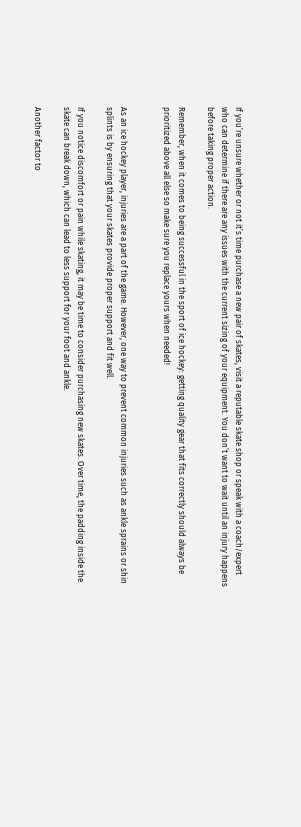If you’re unsure whether or not it’s time purchase a new pair of skates, visit a reputable skate shop or speak with a coach/expert who can determine if there are any issues with the current sizing of your equipment. You don’t want to wait until an injury happens before taking proper action.

Remember, when it comes to being successful in the sport of ice hockey: getting quality gear that fits correctly should always be prioritized above all else so make sure you replace yours when needed!


As an ice hockey player, injuries are a part of the game. However, one way to prevent common injuries such as ankle sprains or shin splints is by ensuring that your skates provide proper support and fit well.

If you notice discomfort or pain while skating, it may be time to consider purchasing new skates. Over time, the padding inside the skate can break down, which can lead to less support for your foot and ankle.

Another factor to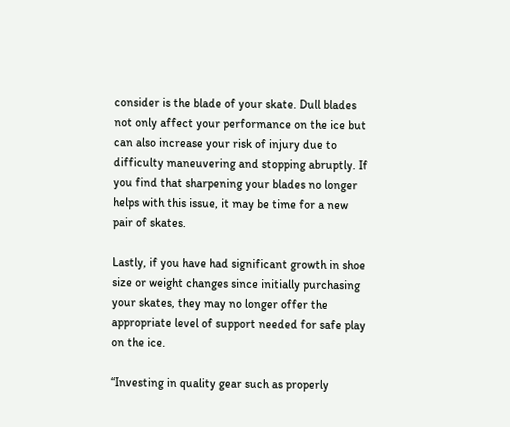consider is the blade of your skate. Dull blades not only affect your performance on the ice but can also increase your risk of injury due to difficulty maneuvering and stopping abruptly. If you find that sharpening your blades no longer helps with this issue, it may be time for a new pair of skates.

Lastly, if you have had significant growth in shoe size or weight changes since initially purchasing your skates, they may no longer offer the appropriate level of support needed for safe play on the ice.

“Investing in quality gear such as properly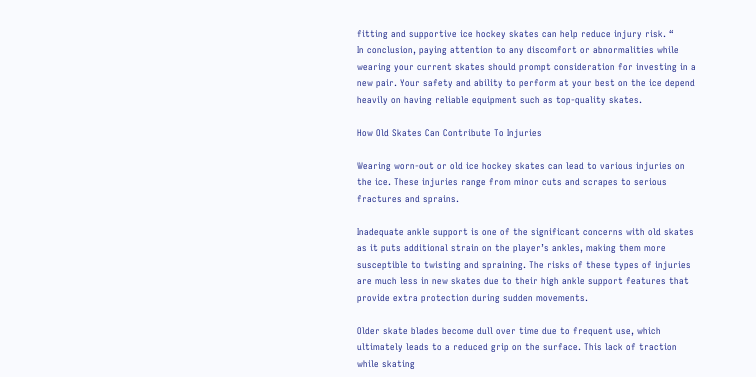fitting and supportive ice hockey skates can help reduce injury risk. “
In conclusion, paying attention to any discomfort or abnormalities while wearing your current skates should prompt consideration for investing in a new pair. Your safety and ability to perform at your best on the ice depend heavily on having reliable equipment such as top-quality skates.

How Old Skates Can Contribute To Injuries

Wearing worn-out or old ice hockey skates can lead to various injuries on the ice. These injuries range from minor cuts and scrapes to serious fractures and sprains.

Inadequate ankle support is one of the significant concerns with old skates as it puts additional strain on the player’s ankles, making them more susceptible to twisting and spraining. The risks of these types of injuries are much less in new skates due to their high ankle support features that provide extra protection during sudden movements.

Older skate blades become dull over time due to frequent use, which ultimately leads to a reduced grip on the surface. This lack of traction while skating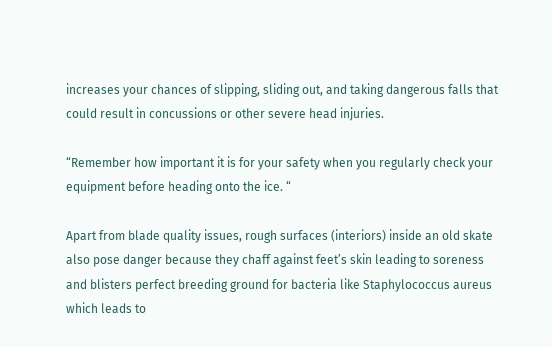increases your chances of slipping, sliding out, and taking dangerous falls that could result in concussions or other severe head injuries.

“Remember how important it is for your safety when you regularly check your equipment before heading onto the ice. “

Apart from blade quality issues, rough surfaces (interiors) inside an old skate also pose danger because they chaff against feet’s skin leading to soreness and blisters perfect breeding ground for bacteria like Staphylococcus aureus which leads to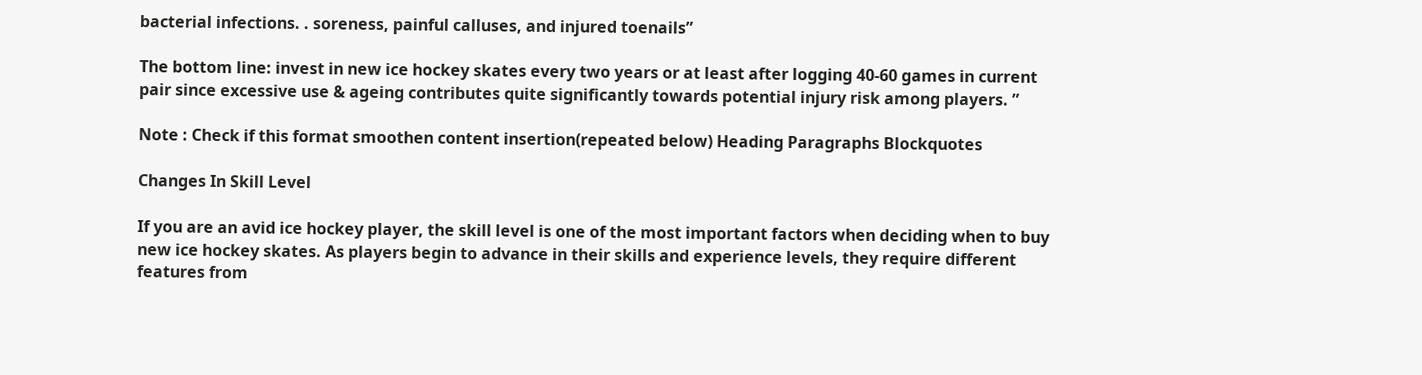bacterial infections. . soreness, painful calluses, and injured toenails”

The bottom line: invest in new ice hockey skates every two years or at least after logging 40-60 games in current pair since excessive use & ageing contributes quite significantly towards potential injury risk among players. ”

Note : Check if this format smoothen content insertion(repeated below) Heading Paragraphs Blockquotes

Changes In Skill Level

If you are an avid ice hockey player, the skill level is one of the most important factors when deciding when to buy new ice hockey skates. As players begin to advance in their skills and experience levels, they require different features from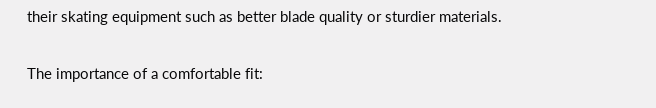their skating equipment such as better blade quality or sturdier materials.

The importance of a comfortable fit: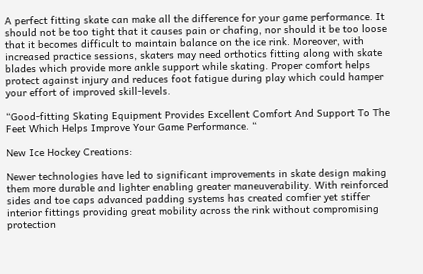A perfect fitting skate can make all the difference for your game performance. It should not be too tight that it causes pain or chafing, nor should it be too loose that it becomes difficult to maintain balance on the ice rink. Moreover, with increased practice sessions, skaters may need orthotics fitting along with skate blades which provide more ankle support while skating. Proper comfort helps protect against injury and reduces foot fatigue during play which could hamper your effort of improved skill-levels.

“Good-fitting Skating Equipment Provides Excellent Comfort And Support To The Feet Which Helps Improve Your Game Performance. “

New Ice Hockey Creations:

Newer technologies have led to significant improvements in skate design making them more durable and lighter enabling greater maneuverability. With reinforced sides and toe caps advanced padding systems has created comfier yet stiffer interior fittings providing great mobility across the rink without compromising protection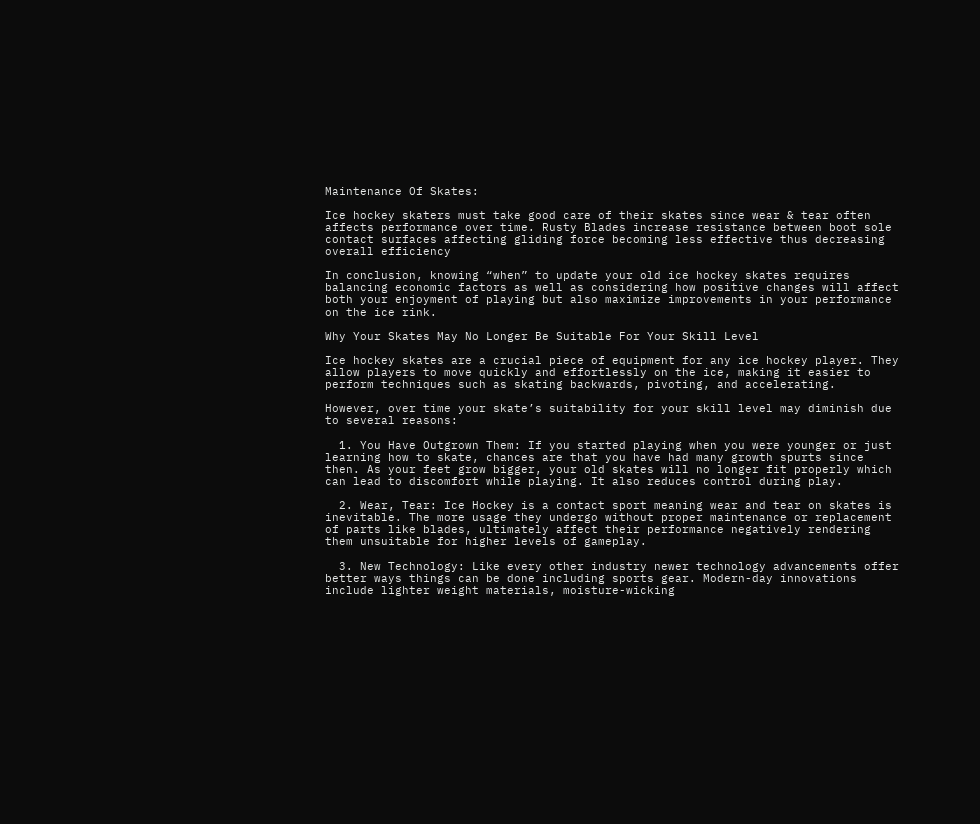Maintenance Of Skates:

Ice hockey skaters must take good care of their skates since wear & tear often affects performance over time. Rusty Blades increase resistance between boot sole contact surfaces affecting gliding force becoming less effective thus decreasing overall efficiency

In conclusion, knowing “when” to update your old ice hockey skates requires balancing economic factors as well as considering how positive changes will affect both your enjoyment of playing but also maximize improvements in your performance on the ice rink.

Why Your Skates May No Longer Be Suitable For Your Skill Level

Ice hockey skates are a crucial piece of equipment for any ice hockey player. They allow players to move quickly and effortlessly on the ice, making it easier to perform techniques such as skating backwards, pivoting, and accelerating.

However, over time your skate’s suitability for your skill level may diminish due to several reasons:

  1. You Have Outgrown Them: If you started playing when you were younger or just learning how to skate, chances are that you have had many growth spurts since then. As your feet grow bigger, your old skates will no longer fit properly which can lead to discomfort while playing. It also reduces control during play.

  2. Wear, Tear: Ice Hockey is a contact sport meaning wear and tear on skates is inevitable. The more usage they undergo without proper maintenance or replacement of parts like blades, ultimately affect their performance negatively rendering them unsuitable for higher levels of gameplay.

  3. New Technology: Like every other industry newer technology advancements offer better ways things can be done including sports gear. Modern-day innovations include lighter weight materials, moisture-wicking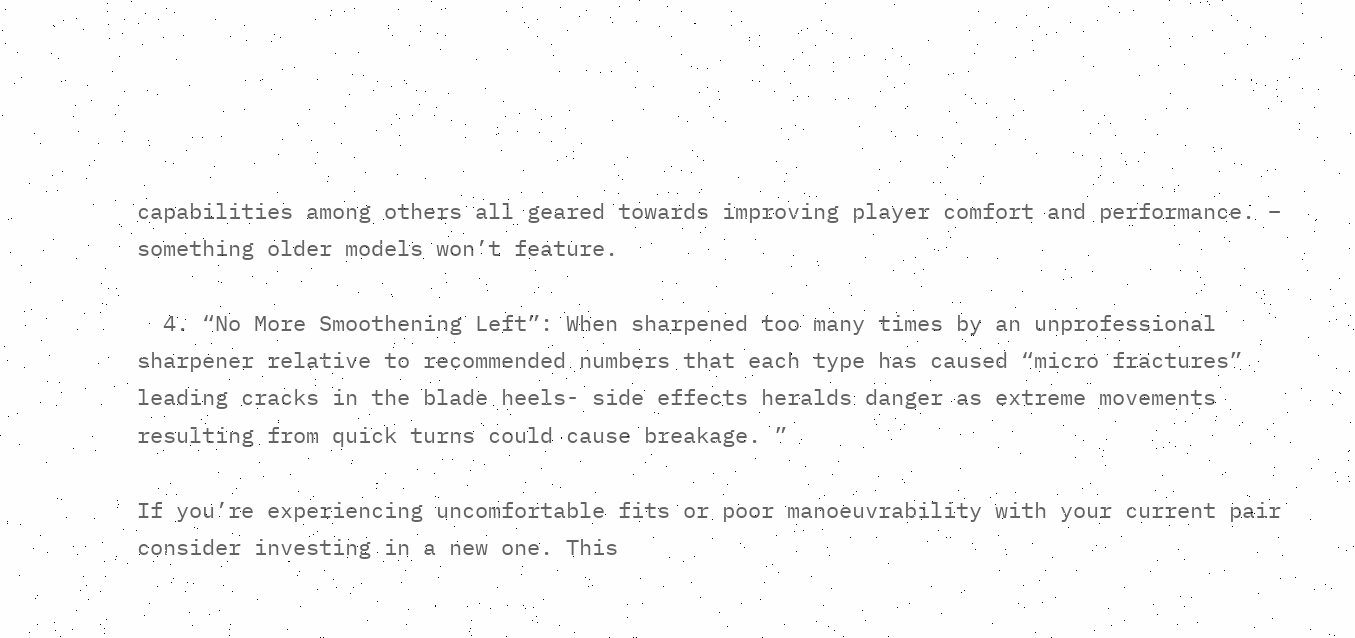capabilities among others all geared towards improving player comfort and performance. – something older models won’t feature.

  4. “No More Smoothening Left”: When sharpened too many times by an unprofessional sharpener relative to recommended numbers that each type has caused “micro fractures” leading cracks in the blade heels- side effects heralds danger as extreme movements resulting from quick turns could cause breakage. ”

If you’re experiencing uncomfortable fits or poor manoeuvrability with your current pair consider investing in a new one. This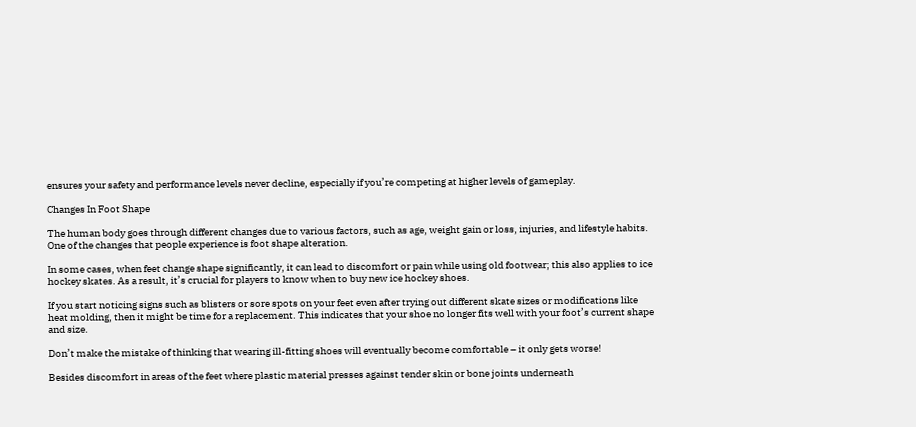ensures your safety and performance levels never decline, especially if you’re competing at higher levels of gameplay.

Changes In Foot Shape

The human body goes through different changes due to various factors, such as age, weight gain or loss, injuries, and lifestyle habits. One of the changes that people experience is foot shape alteration.

In some cases, when feet change shape significantly, it can lead to discomfort or pain while using old footwear; this also applies to ice hockey skates. As a result, it’s crucial for players to know when to buy new ice hockey shoes.

If you start noticing signs such as blisters or sore spots on your feet even after trying out different skate sizes or modifications like heat molding, then it might be time for a replacement. This indicates that your shoe no longer fits well with your foot’s current shape and size.

Don’t make the mistake of thinking that wearing ill-fitting shoes will eventually become comfortable – it only gets worse!

Besides discomfort in areas of the feet where plastic material presses against tender skin or bone joints underneath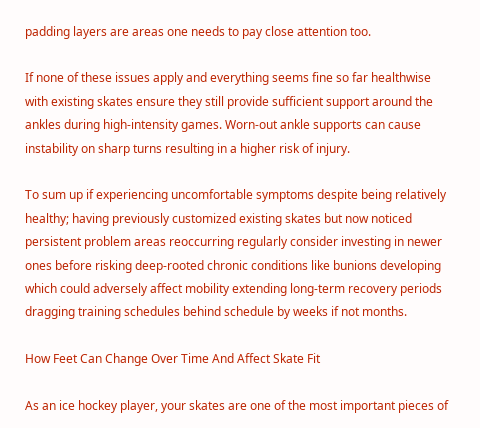padding layers are areas one needs to pay close attention too.

If none of these issues apply and everything seems fine so far healthwise with existing skates ensure they still provide sufficient support around the ankles during high-intensity games. Worn-out ankle supports can cause instability on sharp turns resulting in a higher risk of injury.

To sum up if experiencing uncomfortable symptoms despite being relatively healthy; having previously customized existing skates but now noticed persistent problem areas reoccurring regularly consider investing in newer ones before risking deep-rooted chronic conditions like bunions developing which could adversely affect mobility extending long-term recovery periods dragging training schedules behind schedule by weeks if not months.

How Feet Can Change Over Time And Affect Skate Fit

As an ice hockey player, your skates are one of the most important pieces of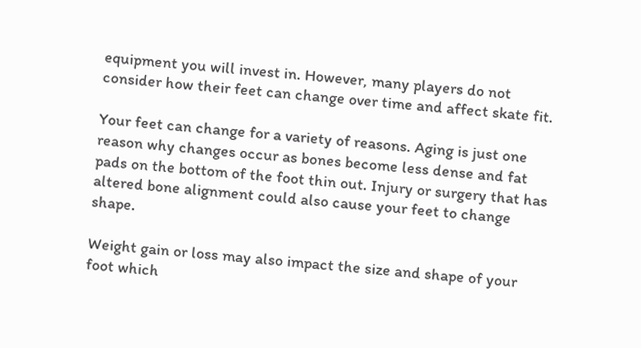equipment you will invest in. However, many players do not consider how their feet can change over time and affect skate fit.

Your feet can change for a variety of reasons. Aging is just one reason why changes occur as bones become less dense and fat pads on the bottom of the foot thin out. Injury or surgery that has altered bone alignment could also cause your feet to change shape.

Weight gain or loss may also impact the size and shape of your foot which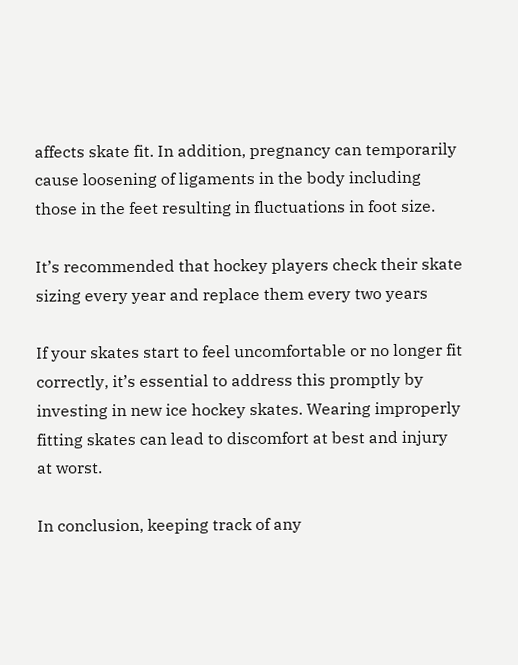affects skate fit. In addition, pregnancy can temporarily cause loosening of ligaments in the body including those in the feet resulting in fluctuations in foot size.

It’s recommended that hockey players check their skate sizing every year and replace them every two years

If your skates start to feel uncomfortable or no longer fit correctly, it’s essential to address this promptly by investing in new ice hockey skates. Wearing improperly fitting skates can lead to discomfort at best and injury at worst.

In conclusion, keeping track of any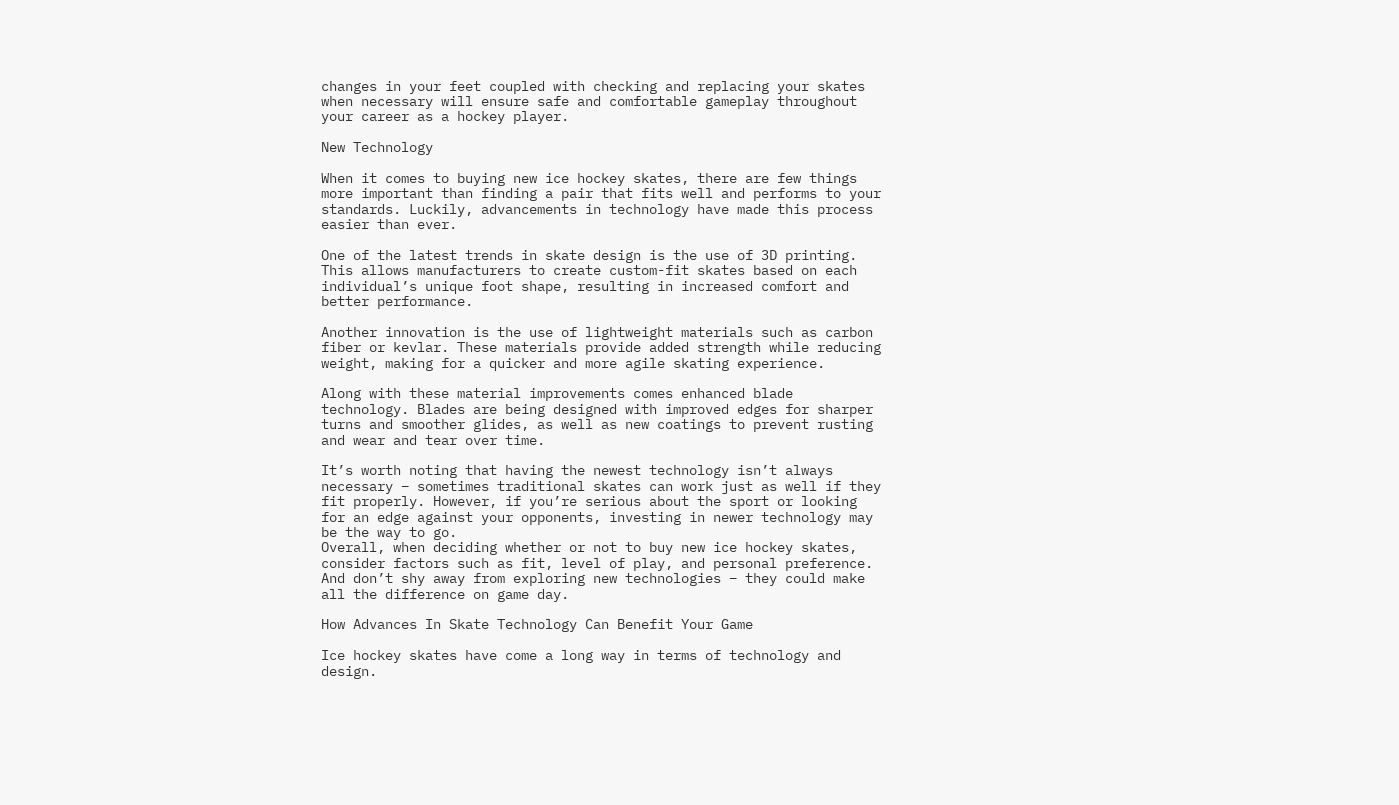changes in your feet coupled with checking and replacing your skates when necessary will ensure safe and comfortable gameplay throughout your career as a hockey player.

New Technology

When it comes to buying new ice hockey skates, there are few things more important than finding a pair that fits well and performs to your standards. Luckily, advancements in technology have made this process easier than ever.

One of the latest trends in skate design is the use of 3D printing. This allows manufacturers to create custom-fit skates based on each individual’s unique foot shape, resulting in increased comfort and better performance.

Another innovation is the use of lightweight materials such as carbon fiber or kevlar. These materials provide added strength while reducing weight, making for a quicker and more agile skating experience.

Along with these material improvements comes enhanced blade technology. Blades are being designed with improved edges for sharper turns and smoother glides, as well as new coatings to prevent rusting and wear and tear over time.

It’s worth noting that having the newest technology isn’t always necessary – sometimes traditional skates can work just as well if they fit properly. However, if you’re serious about the sport or looking for an edge against your opponents, investing in newer technology may be the way to go.
Overall, when deciding whether or not to buy new ice hockey skates, consider factors such as fit, level of play, and personal preference. And don’t shy away from exploring new technologies – they could make all the difference on game day.

How Advances In Skate Technology Can Benefit Your Game

Ice hockey skates have come a long way in terms of technology and design.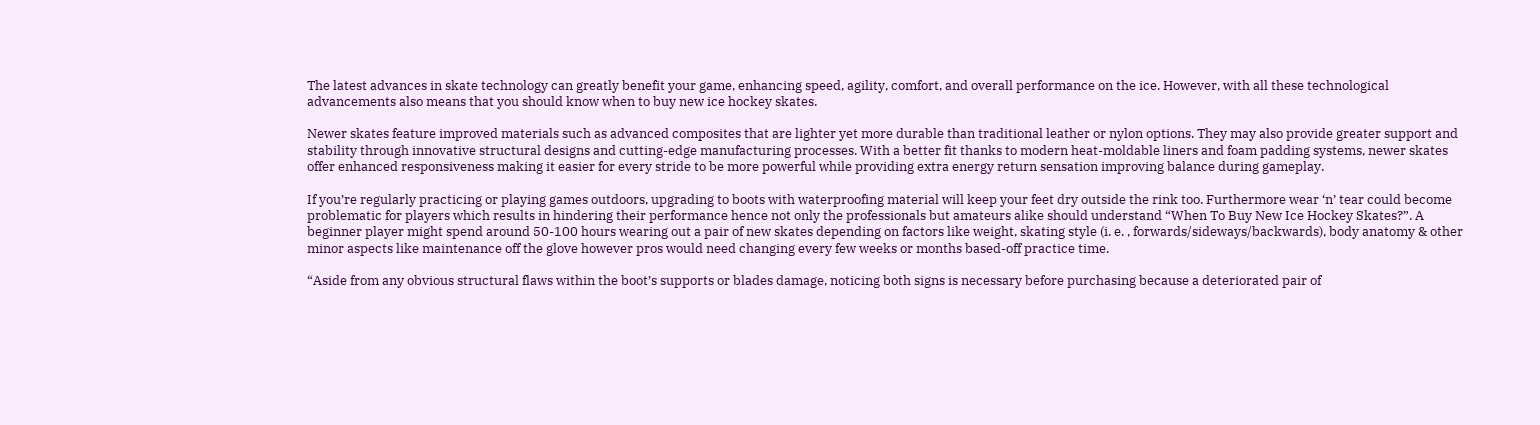The latest advances in skate technology can greatly benefit your game, enhancing speed, agility, comfort, and overall performance on the ice. However, with all these technological advancements also means that you should know when to buy new ice hockey skates.

Newer skates feature improved materials such as advanced composites that are lighter yet more durable than traditional leather or nylon options. They may also provide greater support and stability through innovative structural designs and cutting-edge manufacturing processes. With a better fit thanks to modern heat-moldable liners and foam padding systems, newer skates offer enhanced responsiveness making it easier for every stride to be more powerful while providing extra energy return sensation improving balance during gameplay.

If you’re regularly practicing or playing games outdoors, upgrading to boots with waterproofing material will keep your feet dry outside the rink too. Furthermore wear ‘n’ tear could become problematic for players which results in hindering their performance hence not only the professionals but amateurs alike should understand “When To Buy New Ice Hockey Skates?”. A beginner player might spend around 50-100 hours wearing out a pair of new skates depending on factors like weight, skating style (i. e. , forwards/sideways/backwards), body anatomy & other minor aspects like maintenance off the glove however pros would need changing every few weeks or months based-off practice time.

“Aside from any obvious structural flaws within the boot’s supports or blades damage, noticing both signs is necessary before purchasing because a deteriorated pair of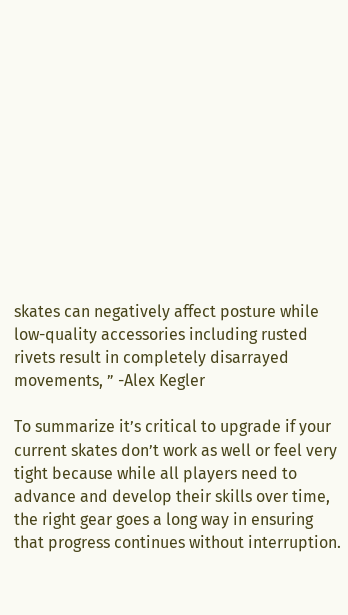skates can negatively affect posture while low-quality accessories including rusted rivets result in completely disarrayed movements, ” -Alex Kegler

To summarize it’s critical to upgrade if your current skates don’t work as well or feel very tight because while all players need to advance and develop their skills over time, the right gear goes a long way in ensuring that progress continues without interruption.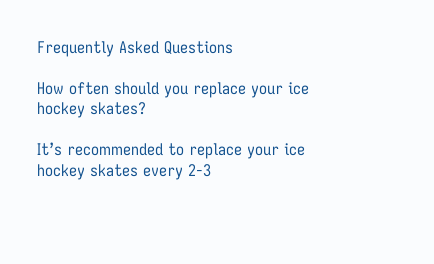Frequently Asked Questions

How often should you replace your ice hockey skates?

It’s recommended to replace your ice hockey skates every 2-3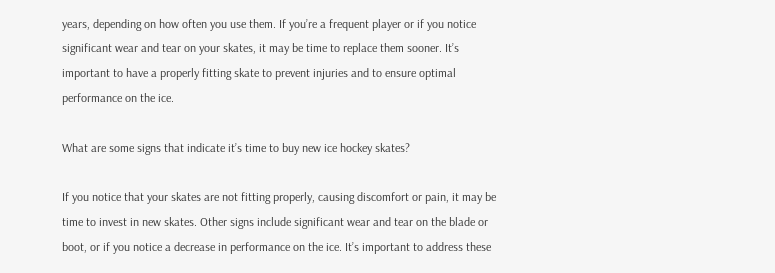years, depending on how often you use them. If you’re a frequent player or if you notice significant wear and tear on your skates, it may be time to replace them sooner. It’s important to have a properly fitting skate to prevent injuries and to ensure optimal performance on the ice.

What are some signs that indicate it’s time to buy new ice hockey skates?

If you notice that your skates are not fitting properly, causing discomfort or pain, it may be time to invest in new skates. Other signs include significant wear and tear on the blade or boot, or if you notice a decrease in performance on the ice. It’s important to address these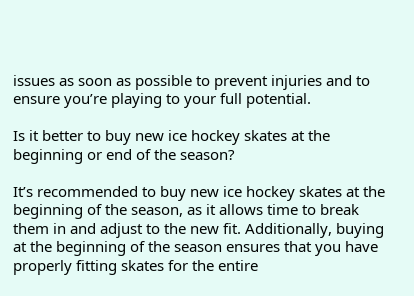issues as soon as possible to prevent injuries and to ensure you’re playing to your full potential.

Is it better to buy new ice hockey skates at the beginning or end of the season?

It’s recommended to buy new ice hockey skates at the beginning of the season, as it allows time to break them in and adjust to the new fit. Additionally, buying at the beginning of the season ensures that you have properly fitting skates for the entire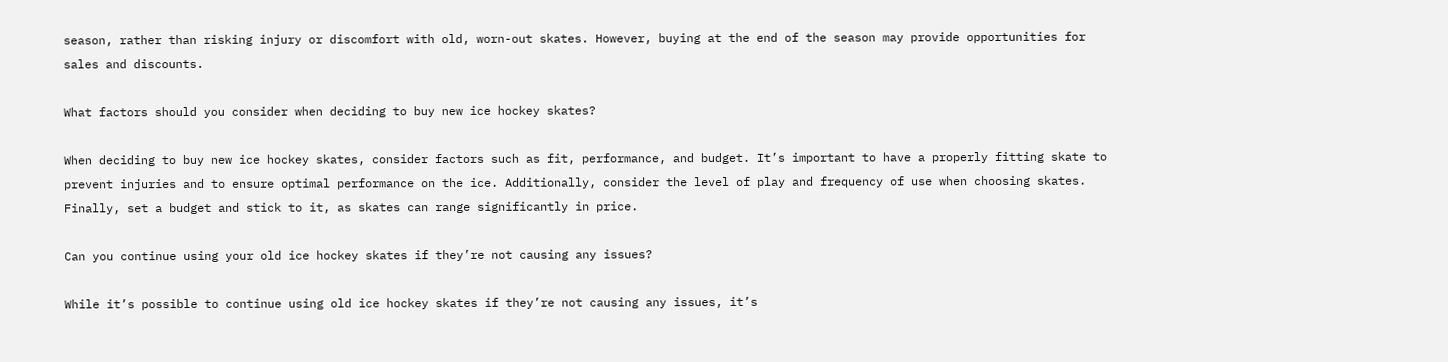season, rather than risking injury or discomfort with old, worn-out skates. However, buying at the end of the season may provide opportunities for sales and discounts.

What factors should you consider when deciding to buy new ice hockey skates?

When deciding to buy new ice hockey skates, consider factors such as fit, performance, and budget. It’s important to have a properly fitting skate to prevent injuries and to ensure optimal performance on the ice. Additionally, consider the level of play and frequency of use when choosing skates. Finally, set a budget and stick to it, as skates can range significantly in price.

Can you continue using your old ice hockey skates if they’re not causing any issues?

While it’s possible to continue using old ice hockey skates if they’re not causing any issues, it’s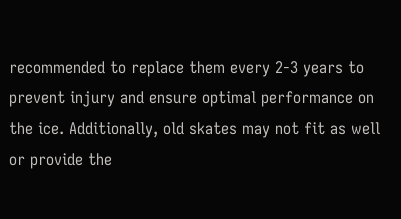recommended to replace them every 2-3 years to prevent injury and ensure optimal performance on the ice. Additionally, old skates may not fit as well or provide the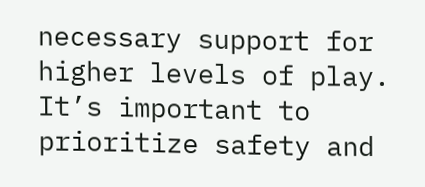necessary support for higher levels of play. It’s important to prioritize safety and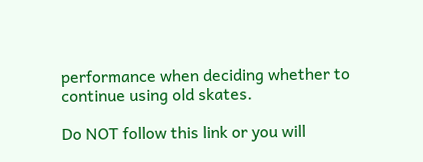performance when deciding whether to continue using old skates.

Do NOT follow this link or you will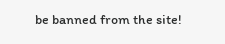be banned from the site!